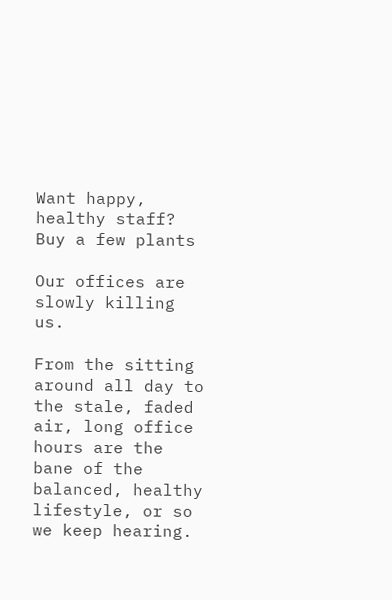Want happy, healthy staff? Buy a few plants

Our offices are slowly killing us.

From the sitting around all day to the stale, faded air, long office hours are the bane of the balanced, healthy lifestyle, or so we keep hearing.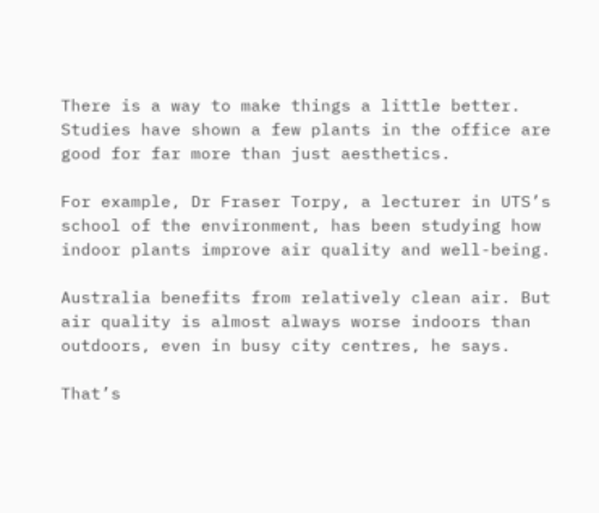There is a way to make things a little better. Studies have shown a few plants in the office are good for far more than just aesthetics.

For example, Dr Fraser Torpy, a lecturer in UTS’s school of the environment, has been studying how indoor plants improve air quality and well-being.

Australia benefits from relatively clean air. But air quality is almost always worse indoors than outdoors, even in busy city centres, he says.

That’s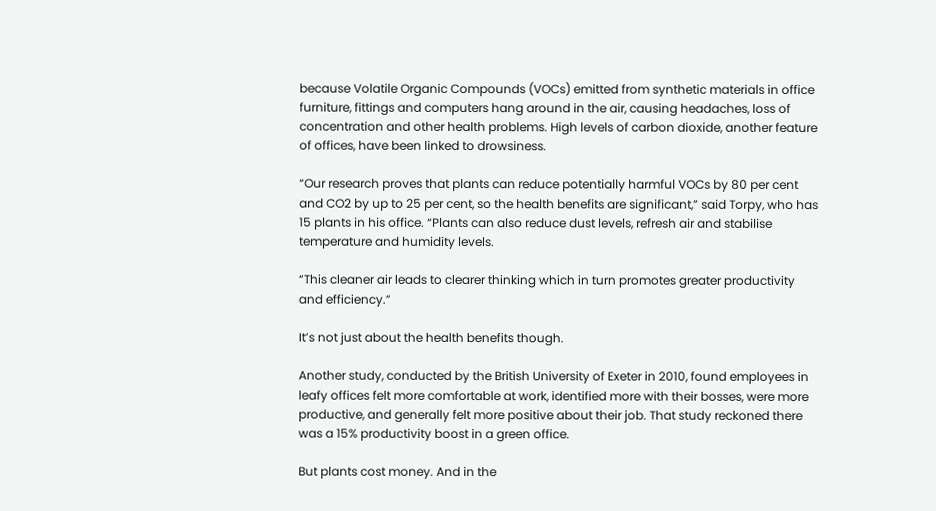because Volatile Organic Compounds (VOCs) emitted from synthetic materials in office furniture, fittings and computers hang around in the air, causing headaches, loss of concentration and other health problems. High levels of carbon dioxide, another feature of offices, have been linked to drowsiness.

“Our research proves that plants can reduce potentially harmful VOCs by 80 per cent and CO2 by up to 25 per cent, so the health benefits are significant,” said Torpy, who has 15 plants in his office. “Plants can also reduce dust levels, refresh air and stabilise temperature and humidity levels.

“This cleaner air leads to clearer thinking which in turn promotes greater productivity and efficiency.”

It’s not just about the health benefits though.

Another study, conducted by the British University of Exeter in 2010, found employees in leafy offices felt more comfortable at work, identified more with their bosses, were more productive, and generally felt more positive about their job. That study reckoned there was a 15% productivity boost in a green office.

But plants cost money. And in the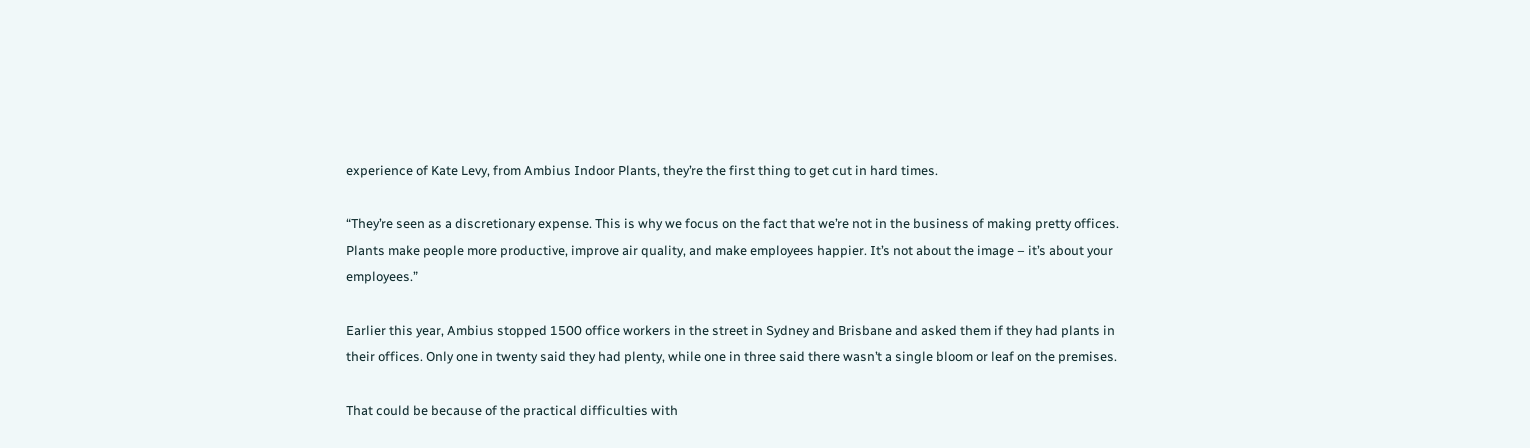experience of Kate Levy, from Ambius Indoor Plants, they’re the first thing to get cut in hard times.

“They’re seen as a discretionary expense. This is why we focus on the fact that we’re not in the business of making pretty offices. Plants make people more productive, improve air quality, and make employees happier. It’s not about the image – it’s about your employees.”

Earlier this year, Ambius stopped 1500 office workers in the street in Sydney and Brisbane and asked them if they had plants in their offices. Only one in twenty said they had plenty, while one in three said there wasn’t a single bloom or leaf on the premises.

That could be because of the practical difficulties with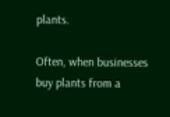plants.

Often, when businesses buy plants from a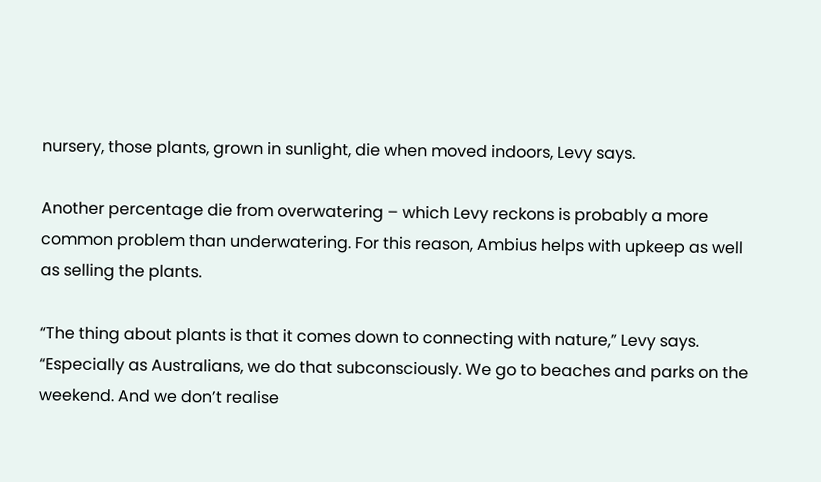nursery, those plants, grown in sunlight, die when moved indoors, Levy says.

Another percentage die from overwatering – which Levy reckons is probably a more common problem than underwatering. For this reason, Ambius helps with upkeep as well as selling the plants.

“The thing about plants is that it comes down to connecting with nature,” Levy says. “Especially as Australians, we do that subconsciously. We go to beaches and parks on the weekend. And we don’t realise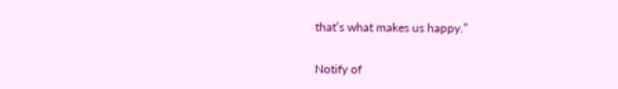that’s what makes us happy.”


Notify of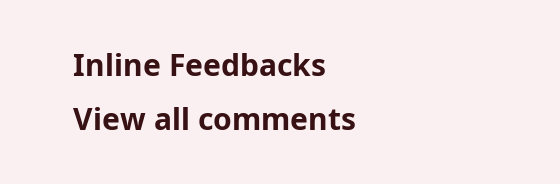Inline Feedbacks
View all comments